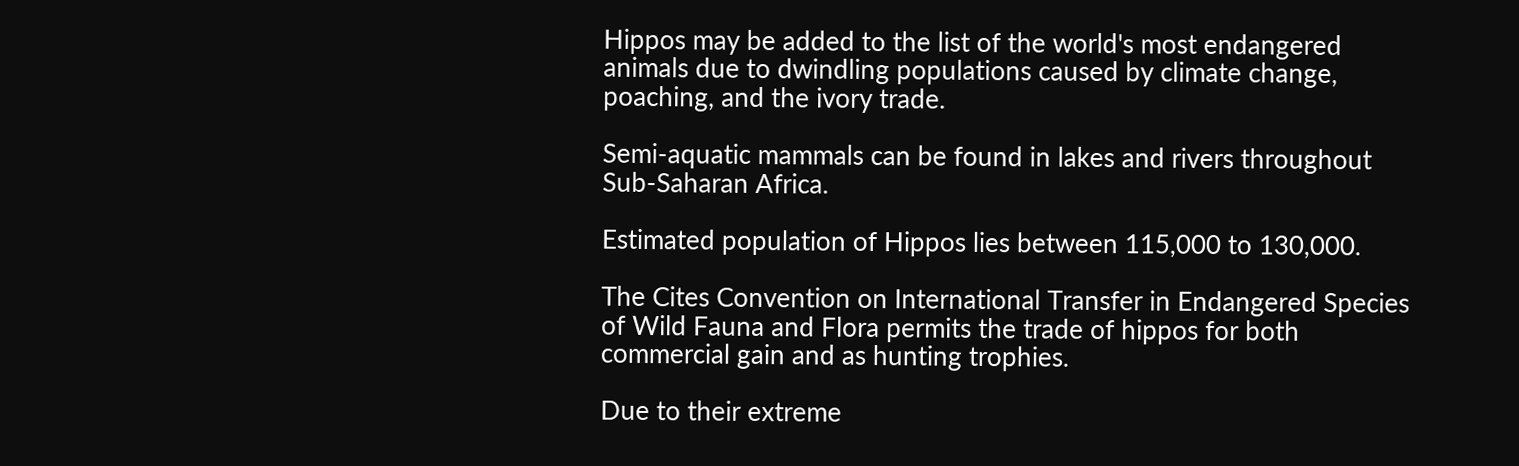Hippos may be added to the list of the world's most endangered animals due to dwindling populations caused by climate change, poaching, and the ivory trade.

Semi-aquatic mammals can be found in lakes and rivers throughout Sub-Saharan Africa.

Estimated population of Hippos lies between 115,000 to 130,000.

The Cites Convention on International Transfer in Endangered Species of Wild Fauna and Flora permits the trade of hippos for both commercial gain and as hunting trophies.

Due to their extreme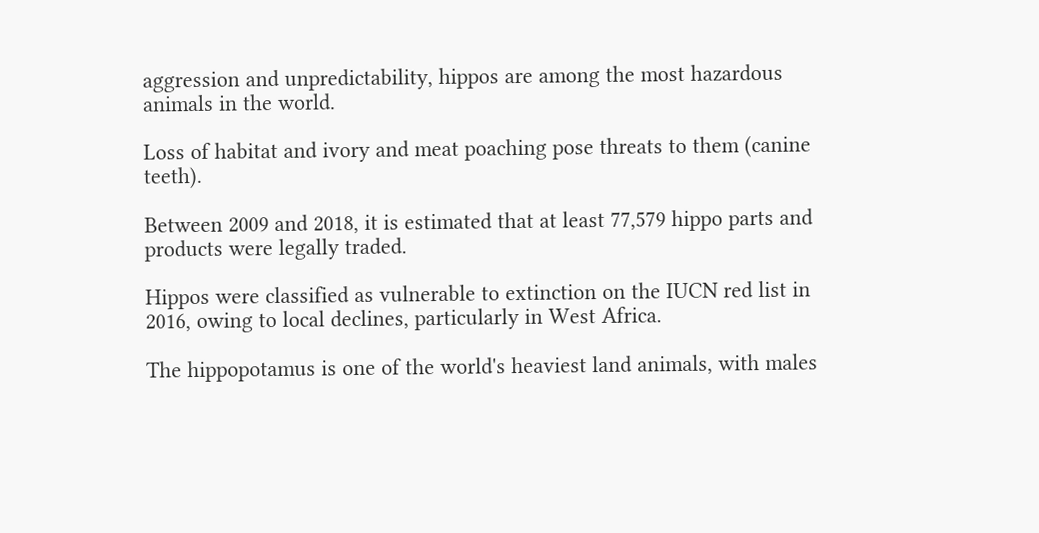aggression and unpredictability, hippos are among the most hazardous animals in the world.

Loss of habitat and ivory and meat poaching pose threats to them (canine teeth).

Between 2009 and 2018, it is estimated that at least 77,579 hippo parts and products were legally traded.

Hippos were classified as vulnerable to extinction on the IUCN red list in 2016, owing to local declines, particularly in West Africa.

The hippopotamus is one of the world's heaviest land animals, with males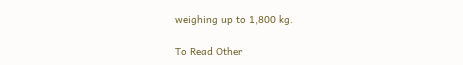weighing up to 1,800 kg.

To Read Other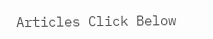Articles Click Below